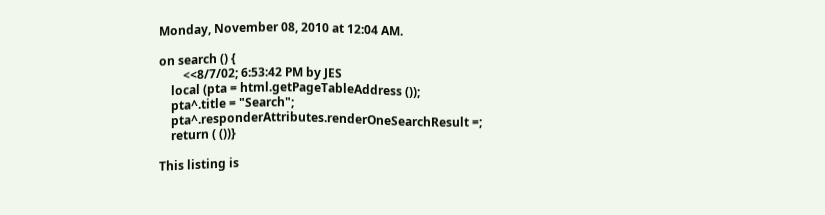Monday, November 08, 2010 at 12:04 AM.

on search () {
        <<8/7/02; 6:53:42 PM by JES
    local (pta = html.getPageTableAddress ());
    pta^.title = "Search";
    pta^.responderAttributes.renderOneSearchResult =;
    return ( ())}

This listing is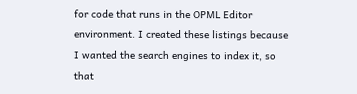for code that runs in the OPML Editor environment. I created these listings because I wanted the search engines to index it, so that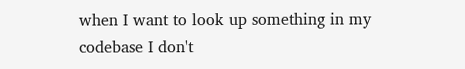when I want to look up something in my codebase I don't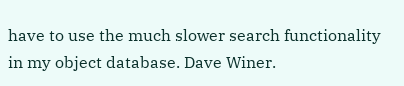have to use the much slower search functionality in my object database. Dave Winer.